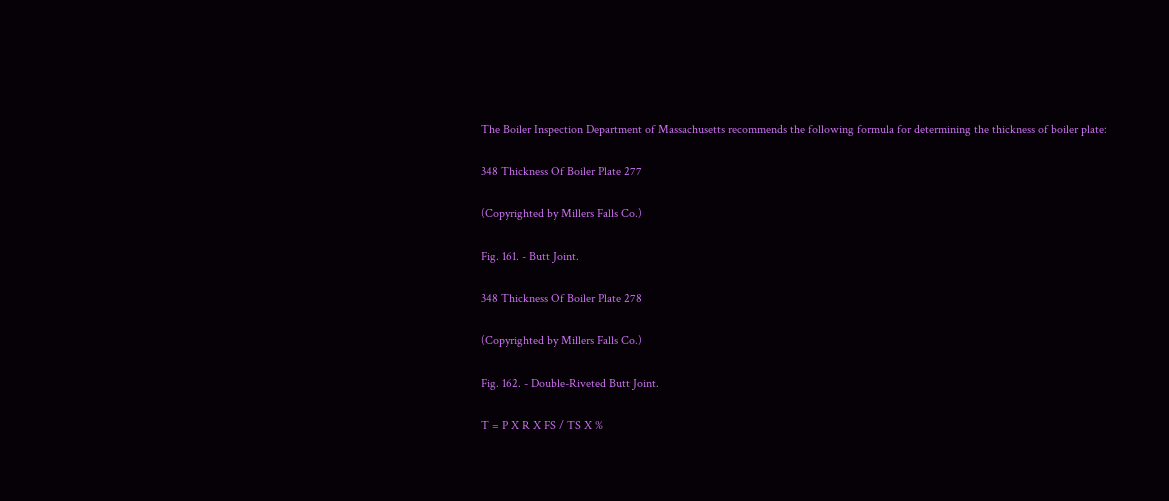The Boiler Inspection Department of Massachusetts recommends the following formula for determining the thickness of boiler plate:

348 Thickness Of Boiler Plate 277

(Copyrighted by Millers Falls Co.)

Fig. 161. - Butt Joint.

348 Thickness Of Boiler Plate 278

(Copyrighted by Millers Falls Co.)

Fig. 162. - Double-Riveted Butt Joint.

T = P X R X FS / TS X %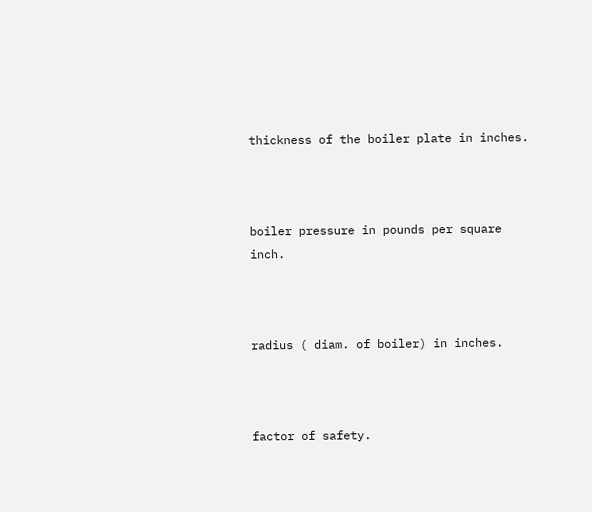thickness of the boiler plate in inches.



boiler pressure in pounds per square inch.



radius ( diam. of boiler) in inches.



factor of safety.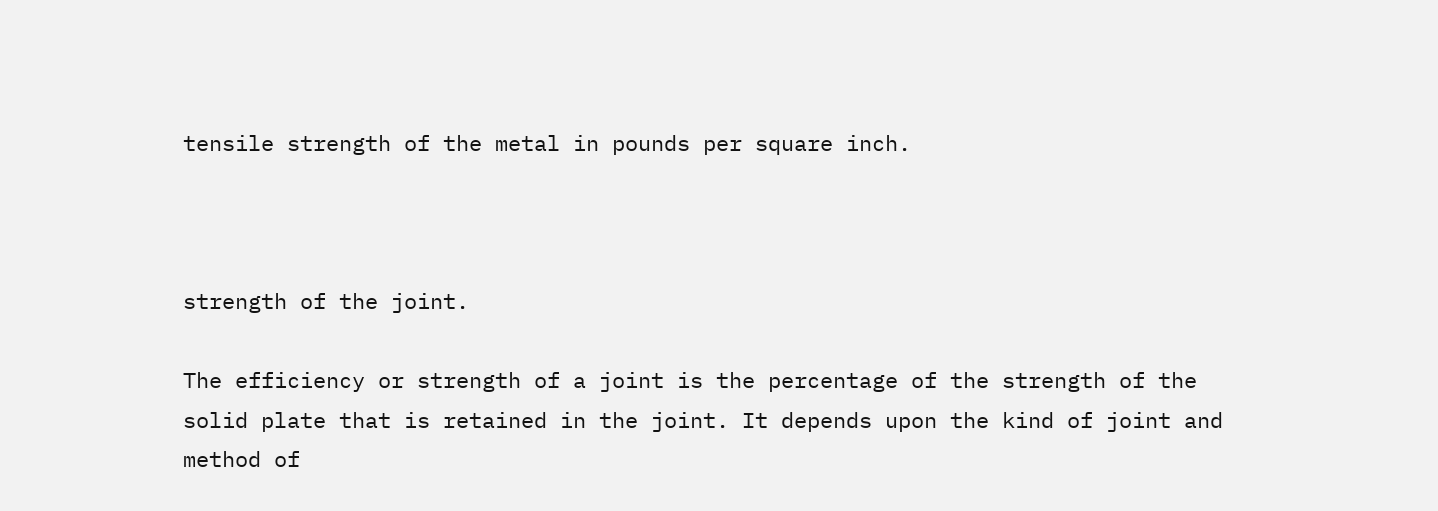tensile strength of the metal in pounds per square inch.



strength of the joint.

The efficiency or strength of a joint is the percentage of the strength of the solid plate that is retained in the joint. It depends upon the kind of joint and method of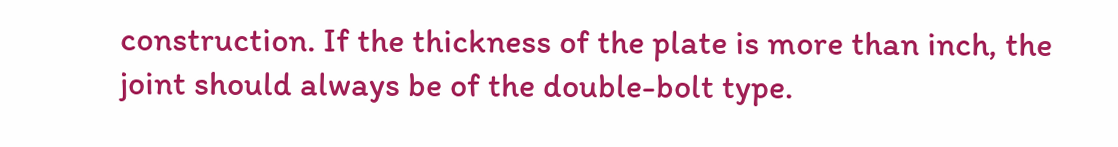construction. If the thickness of the plate is more than inch, the joint should always be of the double-bolt type.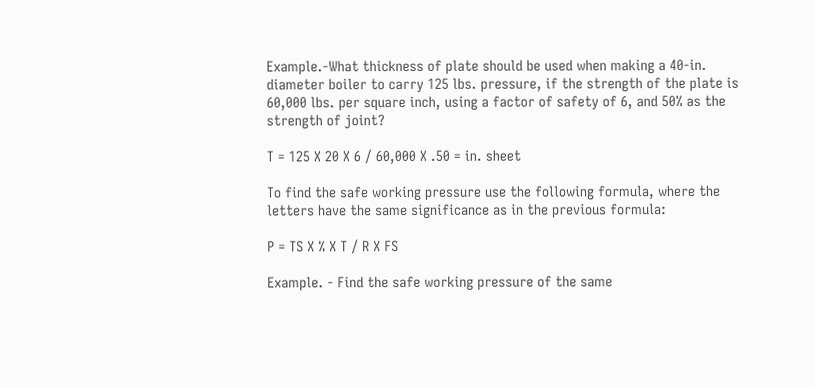Example.-What thickness of plate should be used when making a 40-in. diameter boiler to carry 125 lbs. pressure, if the strength of the plate is 60,000 lbs. per square inch, using a factor of safety of 6, and 50% as the strength of joint?

T = 125 X 20 X 6 / 60,000 X .50 = in. sheet

To find the safe working pressure use the following formula, where the letters have the same significance as in the previous formula:

P = TS X % X T / R X FS

Example. - Find the safe working pressure of the same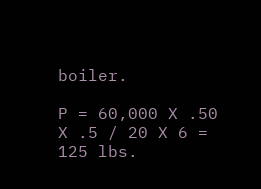boiler.

P = 60,000 X .50 X .5 / 20 X 6 = 125 lbs.